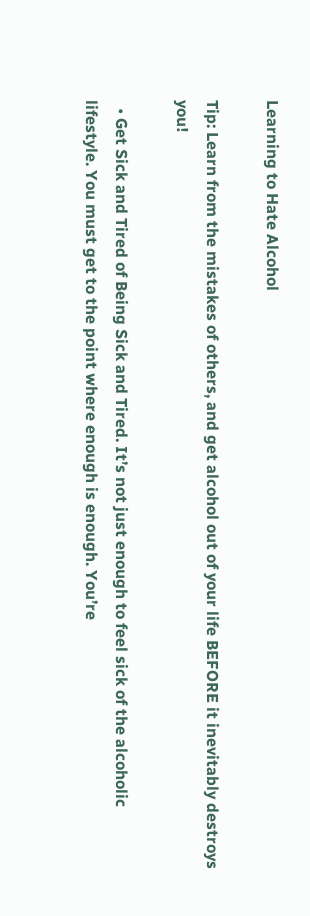Learning to Hate Alcohol

Tip: Learn from the mistakes of others, and get alcohol out of your life BEFORE it inevitably destroys you!

  • Get Sick and Tired of Being Sick and Tired. It’s not just enough to feel sick of the alcoholic lifestyle. You must get to the point where enough is enough. You’re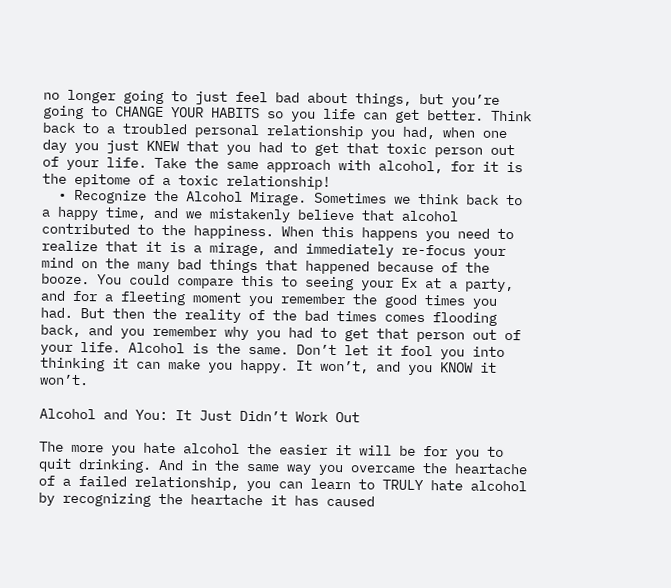no longer going to just feel bad about things, but you’re going to CHANGE YOUR HABITS so you life can get better. Think back to a troubled personal relationship you had, when one day you just KNEW that you had to get that toxic person out of your life. Take the same approach with alcohol, for it is the epitome of a toxic relationship!
  • Recognize the Alcohol Mirage. Sometimes we think back to a happy time, and we mistakenly believe that alcohol contributed to the happiness. When this happens you need to realize that it is a mirage, and immediately re-focus your mind on the many bad things that happened because of the booze. You could compare this to seeing your Ex at a party, and for a fleeting moment you remember the good times you had. But then the reality of the bad times comes flooding back, and you remember why you had to get that person out of your life. Alcohol is the same. Don’t let it fool you into thinking it can make you happy. It won’t, and you KNOW it won’t.

Alcohol and You: It Just Didn’t Work Out

The more you hate alcohol the easier it will be for you to quit drinking. And in the same way you overcame the heartache of a failed relationship, you can learn to TRULY hate alcohol by recognizing the heartache it has caused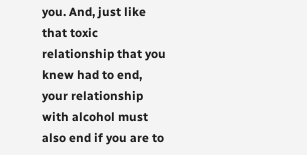you. And, just like that toxic relationship that you knew had to end, your relationship with alcohol must also end if you are to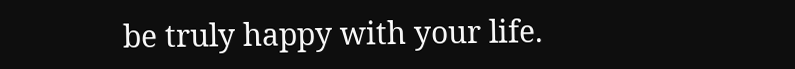be truly happy with your life.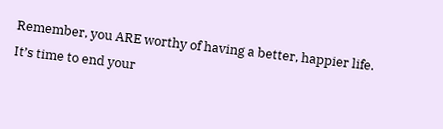Remember, you ARE worthy of having a better, happier life. It’s time to end your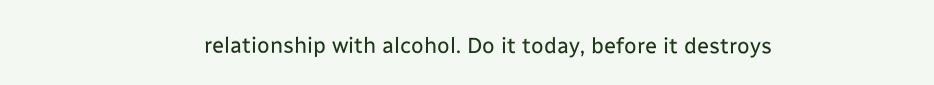relationship with alcohol. Do it today, before it destroys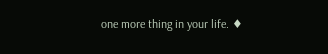one more thing in your life. ♦